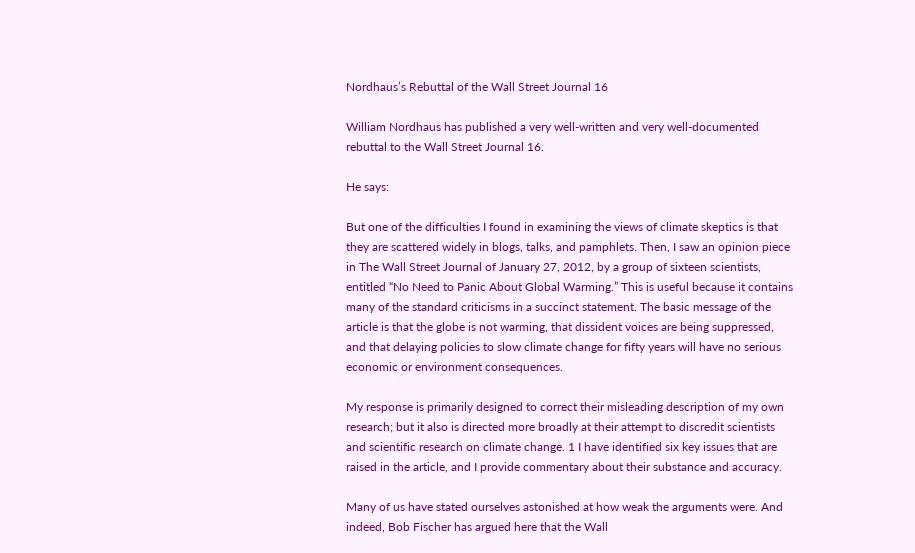Nordhaus’s Rebuttal of the Wall Street Journal 16

William Nordhaus has published a very well-written and very well-documented rebuttal to the Wall Street Journal 16.

He says:

But one of the difficulties I found in examining the views of climate skeptics is that they are scattered widely in blogs, talks, and pamphlets. Then, I saw an opinion piece in The Wall Street Journal of January 27, 2012, by a group of sixteen scientists, entitled “No Need to Panic About Global Warming.” This is useful because it contains many of the standard criticisms in a succinct statement. The basic message of the article is that the globe is not warming, that dissident voices are being suppressed, and that delaying policies to slow climate change for fifty years will have no serious economic or environment consequences.

My response is primarily designed to correct their misleading description of my own research; but it also is directed more broadly at their attempt to discredit scientists and scientific research on climate change. 1 I have identified six key issues that are raised in the article, and I provide commentary about their substance and accuracy.

Many of us have stated ourselves astonished at how weak the arguments were. And indeed, Bob Fischer has argued here that the Wall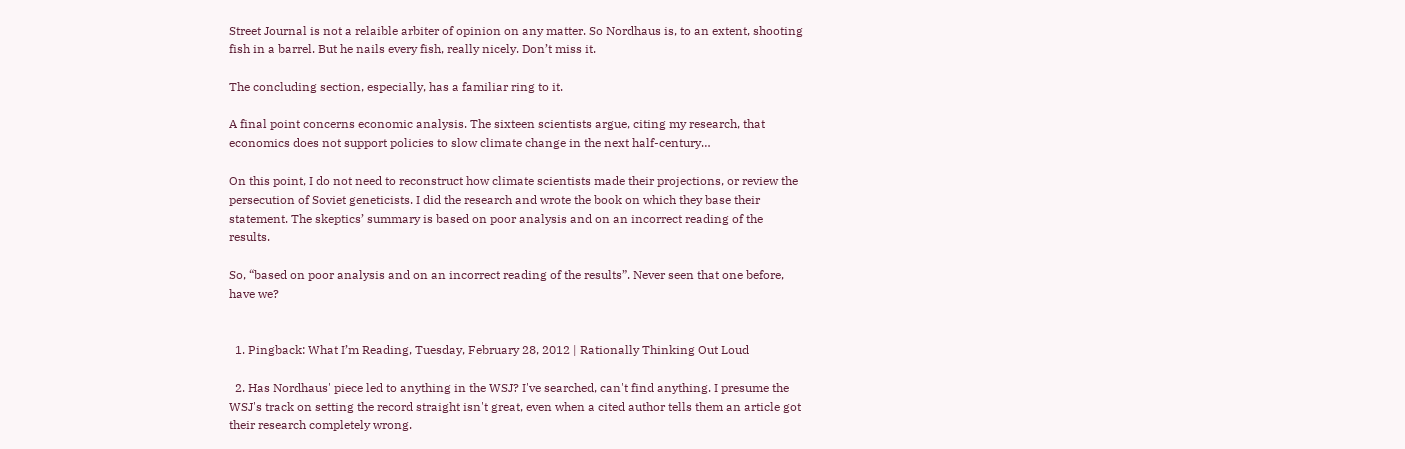Street Journal is not a relaible arbiter of opinion on any matter. So Nordhaus is, to an extent, shooting fish in a barrel. But he nails every fish, really nicely. Don’t miss it.

The concluding section, especially, has a familiar ring to it.

A final point concerns economic analysis. The sixteen scientists argue, citing my research, that economics does not support policies to slow climate change in the next half-century…

On this point, I do not need to reconstruct how climate scientists made their projections, or review the persecution of Soviet geneticists. I did the research and wrote the book on which they base their statement. The skeptics’ summary is based on poor analysis and on an incorrect reading of the results.

So, “based on poor analysis and on an incorrect reading of the results”. Never seen that one before, have we?


  1. Pingback: What I’m Reading, Tuesday, February 28, 2012 | Rationally Thinking Out Loud

  2. Has Nordhaus' piece led to anything in the WSJ? I've searched, can't find anything. I presume the WSJ's track on setting the record straight isn't great, even when a cited author tells them an article got their research completely wrong.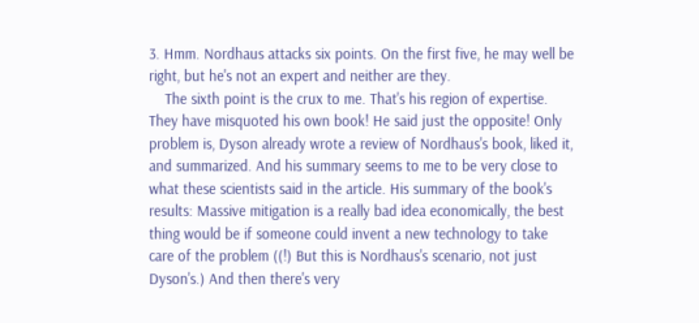3. Hmm. Nordhaus attacks six points. On the first five, he may well be right, but he's not an expert and neither are they.
    The sixth point is the crux to me. That's his region of expertise. They have misquoted his own book! He said just the opposite! Only problem is, Dyson already wrote a review of Nordhaus's book, liked it, and summarized. And his summary seems to me to be very close to what these scientists said in the article. His summary of the book's results: Massive mitigation is a really bad idea economically, the best thing would be if someone could invent a new technology to take care of the problem ((!) But this is Nordhaus's scenario, not just Dyson's.) And then there's very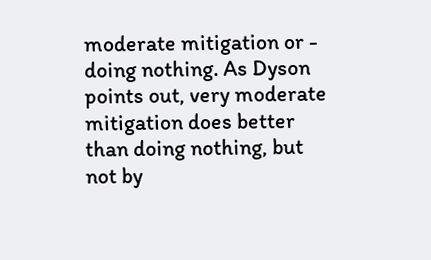moderate mitigation or - doing nothing. As Dyson points out, very moderate mitigation does better than doing nothing, but not by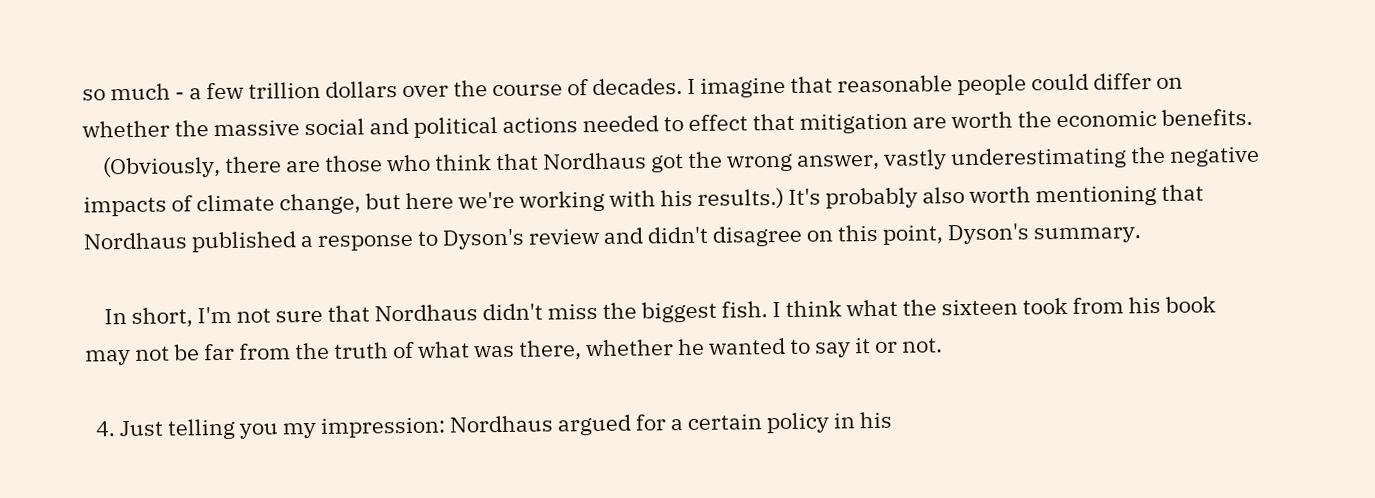so much - a few trillion dollars over the course of decades. I imagine that reasonable people could differ on whether the massive social and political actions needed to effect that mitigation are worth the economic benefits.
    (Obviously, there are those who think that Nordhaus got the wrong answer, vastly underestimating the negative impacts of climate change, but here we're working with his results.) It's probably also worth mentioning that Nordhaus published a response to Dyson's review and didn't disagree on this point, Dyson's summary.

    In short, I'm not sure that Nordhaus didn't miss the biggest fish. I think what the sixteen took from his book may not be far from the truth of what was there, whether he wanted to say it or not.

  4. Just telling you my impression: Nordhaus argued for a certain policy in his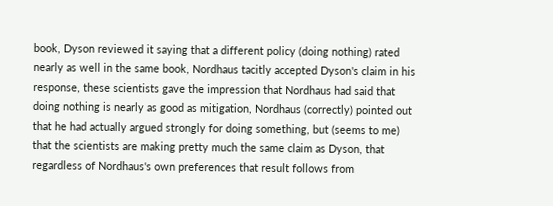book, Dyson reviewed it saying that a different policy (doing nothing) rated nearly as well in the same book, Nordhaus tacitly accepted Dyson's claim in his response, these scientists gave the impression that Nordhaus had said that doing nothing is nearly as good as mitigation, Nordhaus (correctly) pointed out that he had actually argued strongly for doing something, but (seems to me) that the scientists are making pretty much the same claim as Dyson, that regardless of Nordhaus's own preferences that result follows from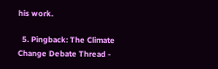his work.

  5. Pingback: The Climate Change Debate Thread -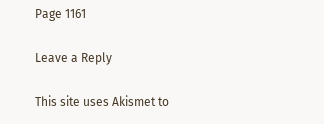Page 1161

Leave a Reply

This site uses Akismet to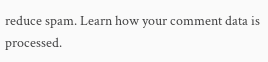reduce spam. Learn how your comment data is processed.